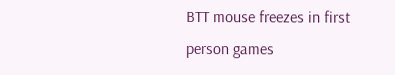BTT mouse freezes in first person games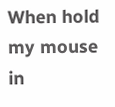When hold my mouse in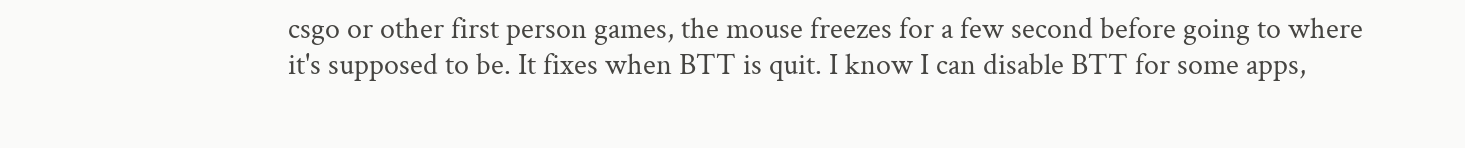csgo or other first person games, the mouse freezes for a few second before going to where it's supposed to be. It fixes when BTT is quit. I know I can disable BTT for some apps,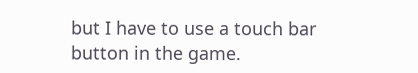but I have to use a touch bar button in the game.